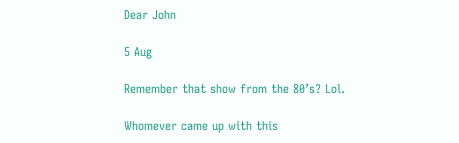Dear John

5 Aug

Remember that show from the 80’s? Lol.

Whomever came up with this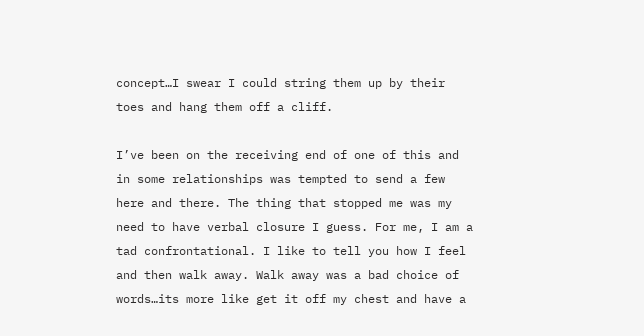concept…I swear I could string them up by their toes and hang them off a cliff.

I’ve been on the receiving end of one of this and in some relationships was tempted to send a few here and there. The thing that stopped me was my need to have verbal closure I guess. For me, I am a tad confrontational. I like to tell you how I feel and then walk away. Walk away was a bad choice of words…its more like get it off my chest and have a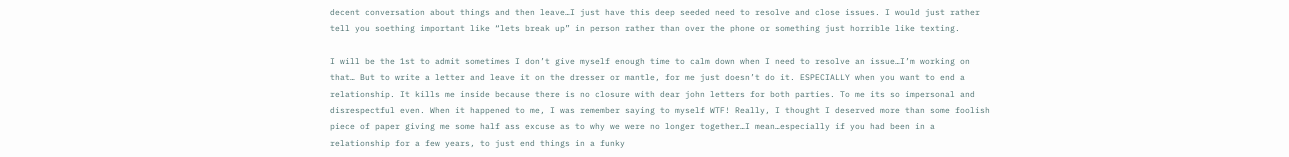decent conversation about things and then leave…I just have this deep seeded need to resolve and close issues. I would just rather tell you soething important like “lets break up” in person rather than over the phone or something just horrible like texting.

I will be the 1st to admit sometimes I don’t give myself enough time to calm down when I need to resolve an issue…I’m working on that… But to write a letter and leave it on the dresser or mantle, for me just doesn’t do it. ESPECIALLY when you want to end a relationship. It kills me inside because there is no closure with dear john letters for both parties. To me its so impersonal and disrespectful even. When it happened to me, I was remember saying to myself WTF! Really, I thought I deserved more than some foolish piece of paper giving me some half ass excuse as to why we were no longer together…I mean…especially if you had been in a relationship for a few years, to just end things in a funky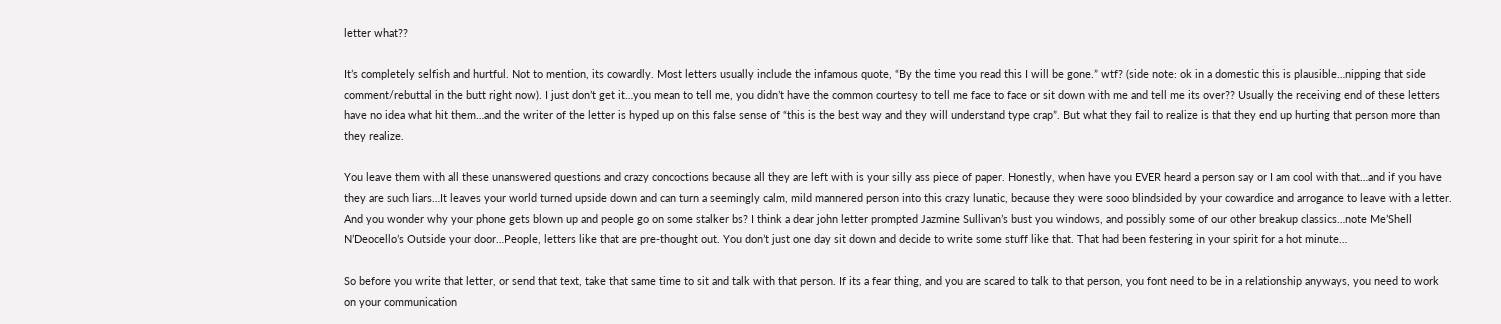letter what??

It’s completely selfish and hurtful. Not to mention, its cowardly. Most letters usually include the infamous quote, “By the time you read this I will be gone.” wtf? (side note: ok in a domestic this is plausible…nipping that side comment/rebuttal in the butt right now). I just don’t get it…you mean to tell me, you didn’t have the common courtesy to tell me face to face or sit down with me and tell me its over?? Usually the receiving end of these letters have no idea what hit them…and the writer of the letter is hyped up on this false sense of “this is the best way and they will understand type crap”. But what they fail to realize is that they end up hurting that person more than they realize.

You leave them with all these unanswered questions and crazy concoctions because all they are left with is your silly ass piece of paper. Honestly, when have you EVER heard a person say or I am cool with that…and if you have they are such liars…It leaves your world turned upside down and can turn a seemingly calm, mild mannered person into this crazy lunatic, because they were sooo blindsided by your cowardice and arrogance to leave with a letter. And you wonder why your phone gets blown up and people go on some stalker bs? I think a dear john letter prompted Jazmine Sullivan’s bust you windows, and possibly some of our other breakup classics…note Me’Shell N’Deocello’s Outside your door…People, letters like that are pre-thought out. You don’t just one day sit down and decide to write some stuff like that. That had been festering in your spirit for a hot minute…

So before you write that letter, or send that text, take that same time to sit and talk with that person. If its a fear thing, and you are scared to talk to that person, you font need to be in a relationship anyways, you need to work on your communication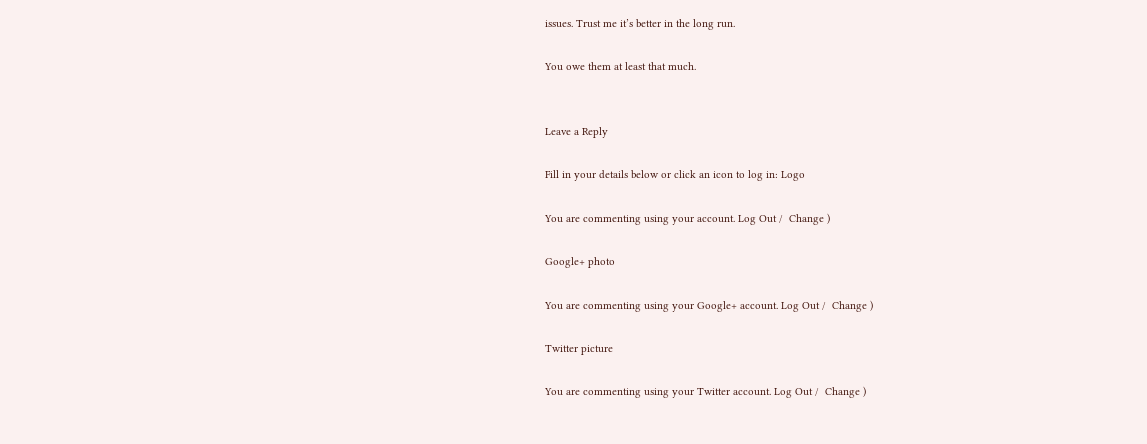issues. Trust me it’s better in the long run.

You owe them at least that much.


Leave a Reply

Fill in your details below or click an icon to log in: Logo

You are commenting using your account. Log Out /  Change )

Google+ photo

You are commenting using your Google+ account. Log Out /  Change )

Twitter picture

You are commenting using your Twitter account. Log Out /  Change )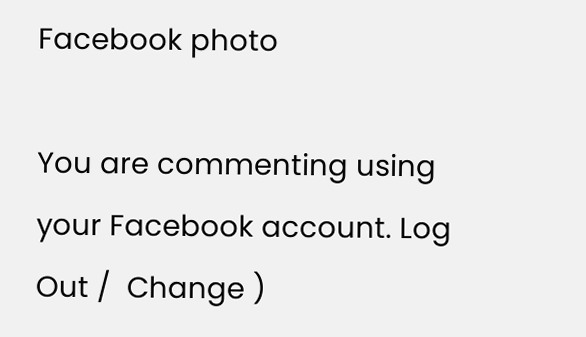Facebook photo

You are commenting using your Facebook account. Log Out /  Change )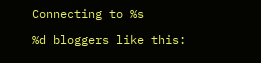Connecting to %s

%d bloggers like this: